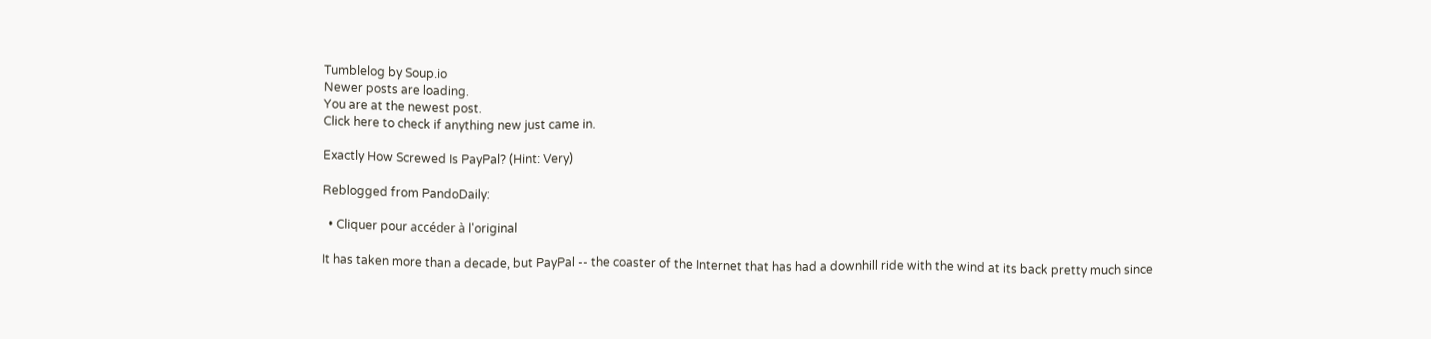Tumblelog by Soup.io
Newer posts are loading.
You are at the newest post.
Click here to check if anything new just came in.

Exactly How Screwed Is PayPal? (Hint: Very)

Reblogged from PandoDaily:

  • Cliquer pour accéder à l'original

It has taken more than a decade, but PayPal -- the coaster of the Internet that has had a downhill ride with the wind at its back pretty much since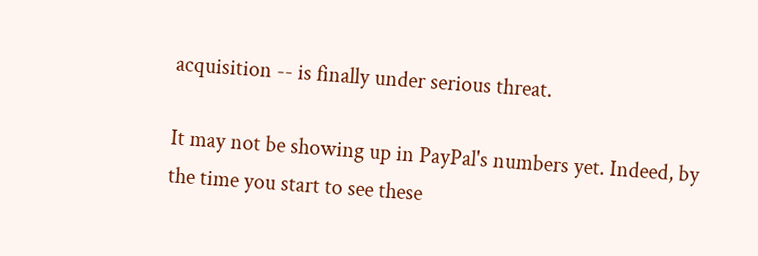acquisition -- is finally under serious threat.

It may not be showing up in PayPal's numbers yet. Indeed, by the time you start to see these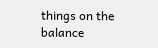things on the balance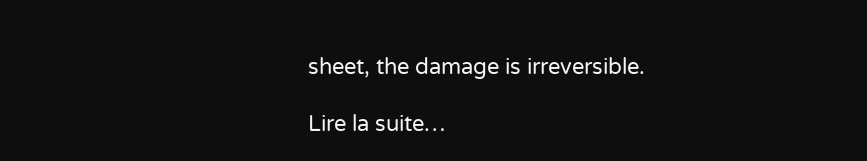sheet, the damage is irreversible.

Lire la suite…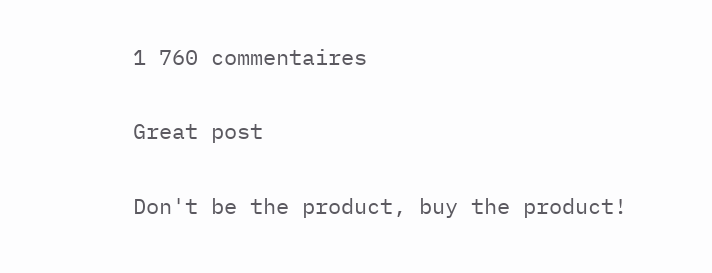1 760 commentaires

Great post

Don't be the product, buy the product!